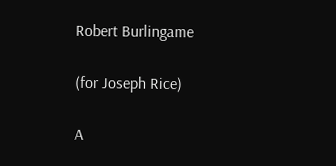Robert Burlingame

(for Joseph Rice)

A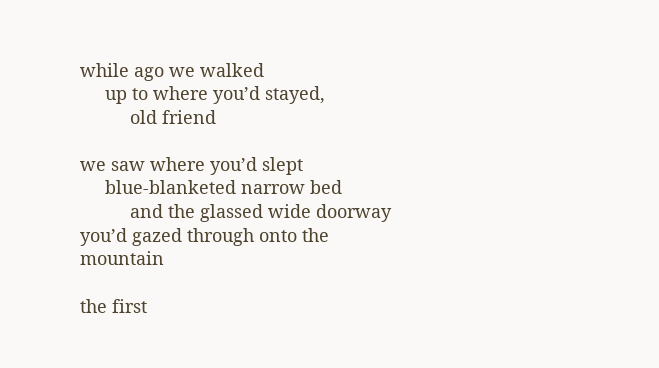while ago we walked
     up to where you’d stayed,
          old friend

we saw where you’d slept
     blue-blanketed narrow bed
          and the glassed wide doorway
you’d gazed through onto the mountain

the first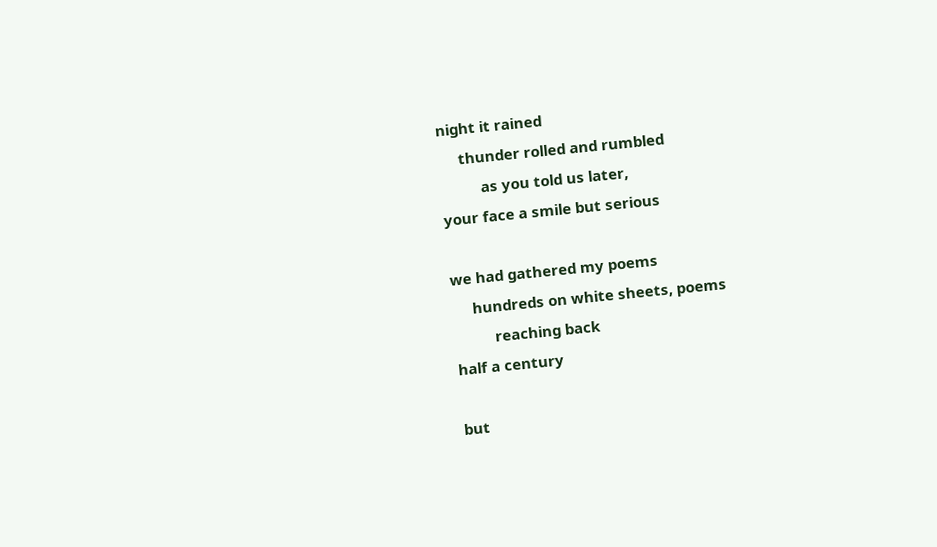night it rained
     thunder rolled and rumbled
          as you told us later,
your face a smile but serious

we had gathered my poems
     hundreds on white sheets, poems
          reaching back
half a century

but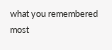what you remembered most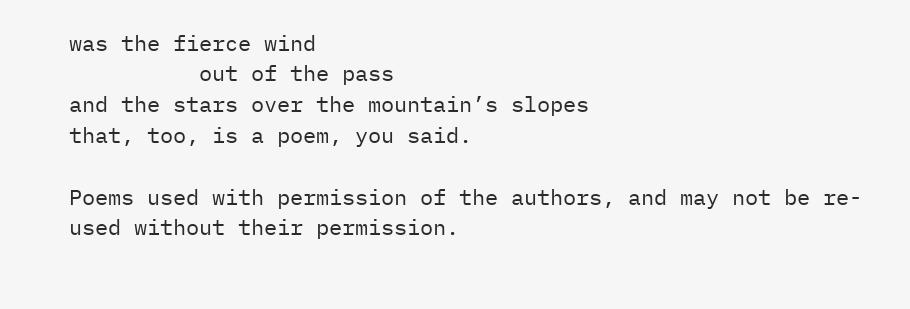was the fierce wind
          out of the pass
and the stars over the mountain’s slopes
that, too, is a poem, you said.

Poems used with permission of the authors, and may not be re-used without their permission.